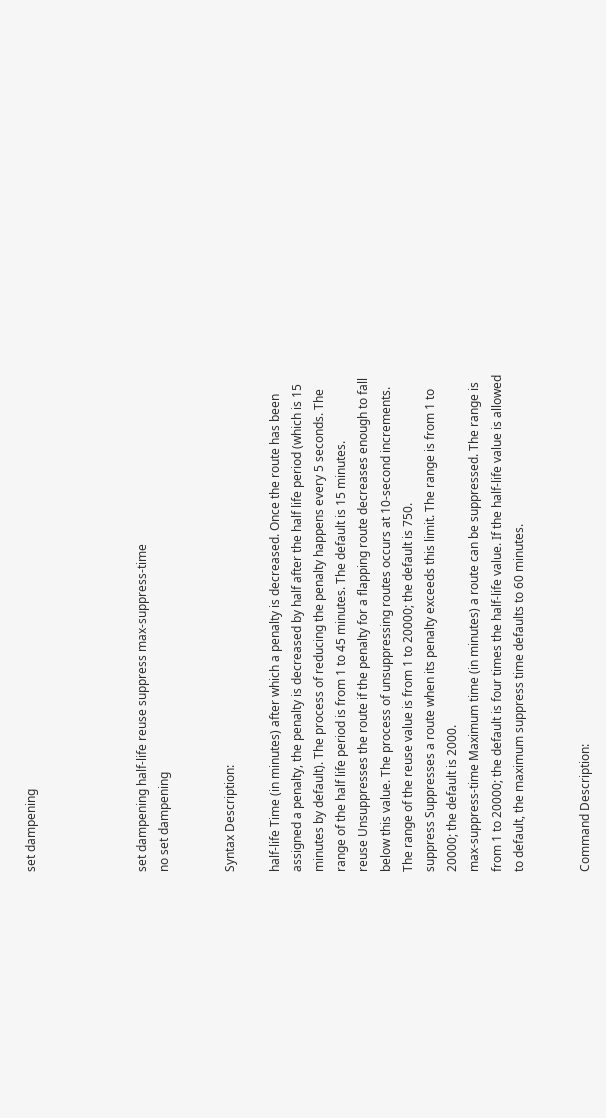set dampening




set dampening half-life reuse suppress max-suppress-time
no set dampening


Syntax Description:

half-life Time (in minutes) after which a penalty is decreased. Once the route has been assigned a penalty, the penalty is decreased by half after the half life period (which is 15 minutes by default). The process of reducing the penalty happens every 5 seconds. The range of the half life period is from 1 to 45 minutes. The default is 15 minutes.
reuse Unsuppresses the route if the penalty for a flapping route decreases enough to fall below this value. The process of unsuppressing routes occurs at 10-second increments. The range of the reuse value is from 1 to 20000; the default is 750.
suppress Suppresses a route when its penalty exceeds this limit. The range is from 1 to 20000; the default is 2000.
max-suppress-time Maximum time (in minutes) a route can be suppressed. The range is from 1 to 20000; the default is four times the half-life value. If the half-life value is allowed to default, the maximum suppress time defaults to 60 minutes.


Command Description: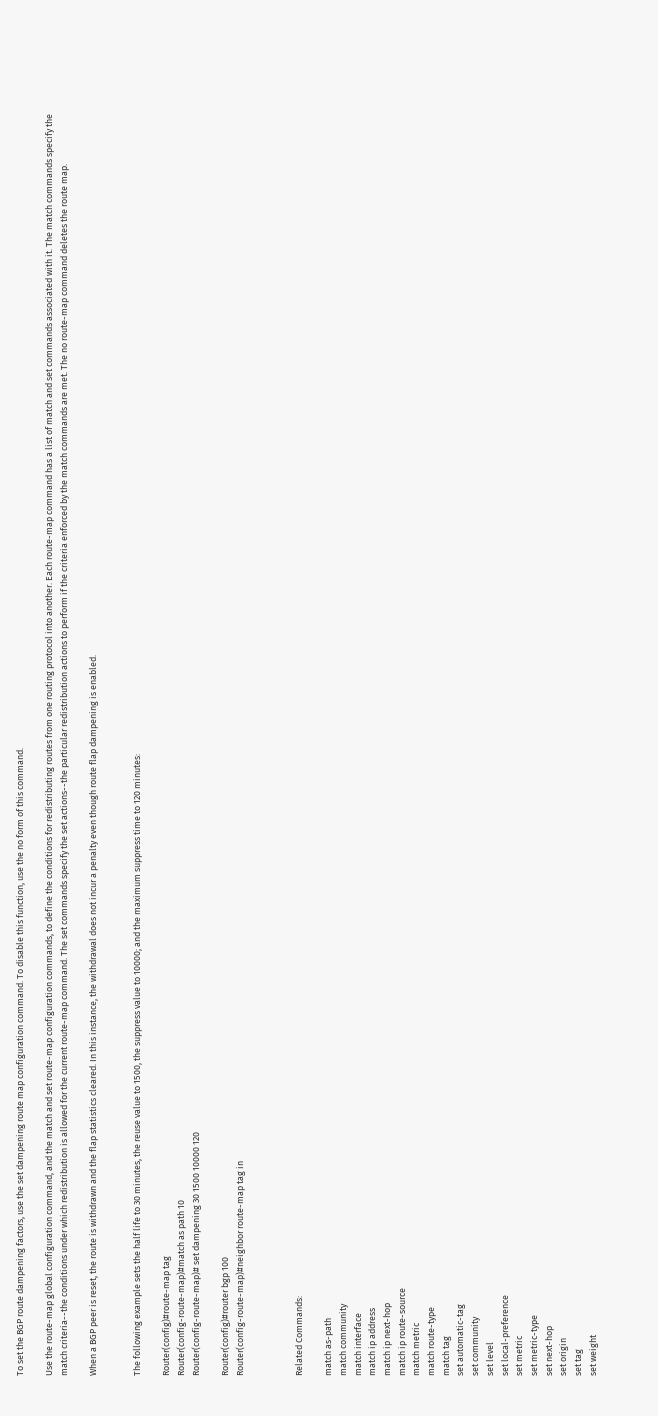To set the BGP route dampening factors, use the set dampening route map configuration command. To disable this function, use the no form of this command.

Use the route-map global configuration command, and the match and set route-map configuration commands, to define the conditions for redistributing routes from one routing protocol into another. Each route-map command has a list of match and set commands associated with it. The match commands specify the match criteria--the conditions under which redistribution is allowed for the current route-map command. The set commands specify the set actions--the particular redistribution actions to perform if the criteria enforced by the match commands are met. The no route-map command deletes the route map.

When a BGP peer is reset, the route is withdrawn and the flap statistics cleared. In this instance, the withdrawal does not incur a penalty even though route flap dampening is enabled.


The following example sets the half life to 30 minutes, the reuse value to 1500, the suppress value to 10000; and the maximum suppress time to 120 minutes:

Router(config)#route-map tag
Router(config-route-map)#match as path 10
Router(config-route-map)# set dampening 30 1500 10000 120

Router(config)#router bgp 100
Router(config-route-map)#neighbor route-map tag in



Related Commands:

match as-path
match community
match interface
match ip address
match ip next-hop
match ip route-source
match metric
match route-type
match tag
set automatic-tag
set community
set level
set local-preference
set metric
set metric-type
set next-hop
set origin
set tag
set weight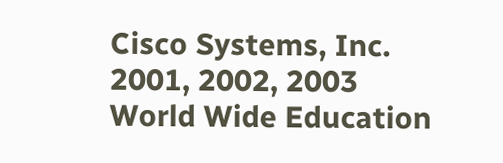Cisco Systems, Inc. 2001, 2002, 2003
World Wide Education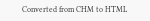Converted from CHM to HTML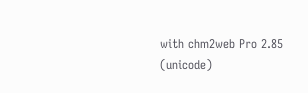with chm2web Pro 2.85 (unicode)